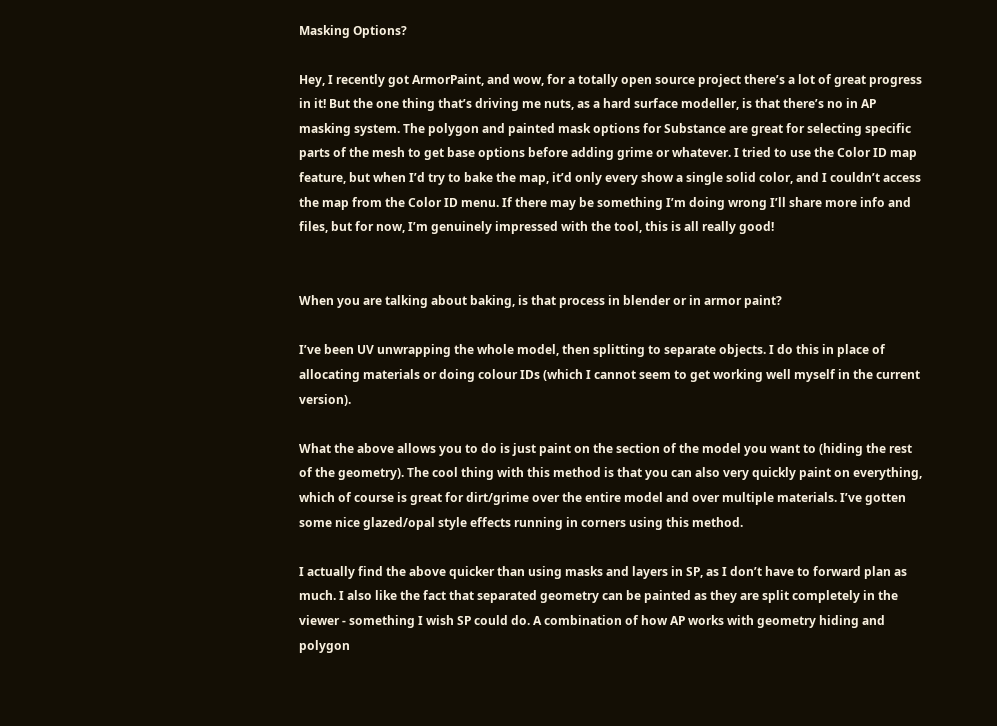Masking Options?

Hey, I recently got ArmorPaint, and wow, for a totally open source project there’s a lot of great progress in it! But the one thing that’s driving me nuts, as a hard surface modeller, is that there’s no in AP masking system. The polygon and painted mask options for Substance are great for selecting specific parts of the mesh to get base options before adding grime or whatever. I tried to use the Color ID map feature, but when I’d try to bake the map, it’d only every show a single solid color, and I couldn’t access the map from the Color ID menu. If there may be something I’m doing wrong I’ll share more info and files, but for now, I’m genuinely impressed with the tool, this is all really good!


When you are talking about baking, is that process in blender or in armor paint?

I’ve been UV unwrapping the whole model, then splitting to separate objects. I do this in place of allocating materials or doing colour IDs (which I cannot seem to get working well myself in the current version).

What the above allows you to do is just paint on the section of the model you want to (hiding the rest of the geometry). The cool thing with this method is that you can also very quickly paint on everything, which of course is great for dirt/grime over the entire model and over multiple materials. I’ve gotten some nice glazed/opal style effects running in corners using this method.

I actually find the above quicker than using masks and layers in SP, as I don’t have to forward plan as much. I also like the fact that separated geometry can be painted as they are split completely in the viewer - something I wish SP could do. A combination of how AP works with geometry hiding and polygon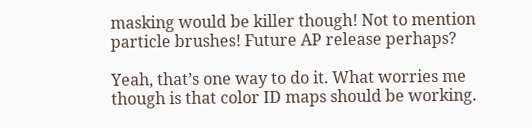masking would be killer though! Not to mention particle brushes! Future AP release perhaps?

Yeah, that’s one way to do it. What worries me though is that color ID maps should be working.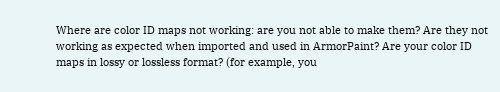Where are color ID maps not working: are you not able to make them? Are they not working as expected when imported and used in ArmorPaint? Are your color ID maps in lossy or lossless format? (for example, you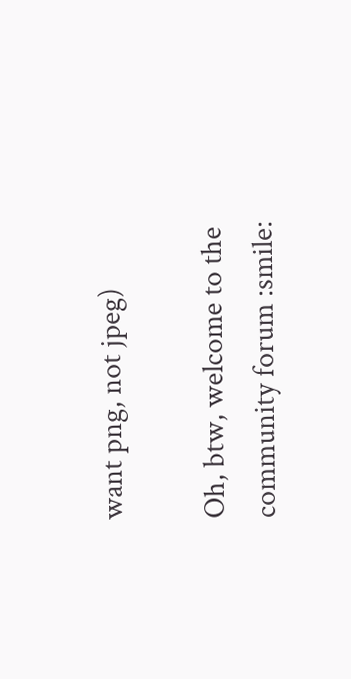want png, not jpeg)

Oh, btw, welcome to the community forum :smile: